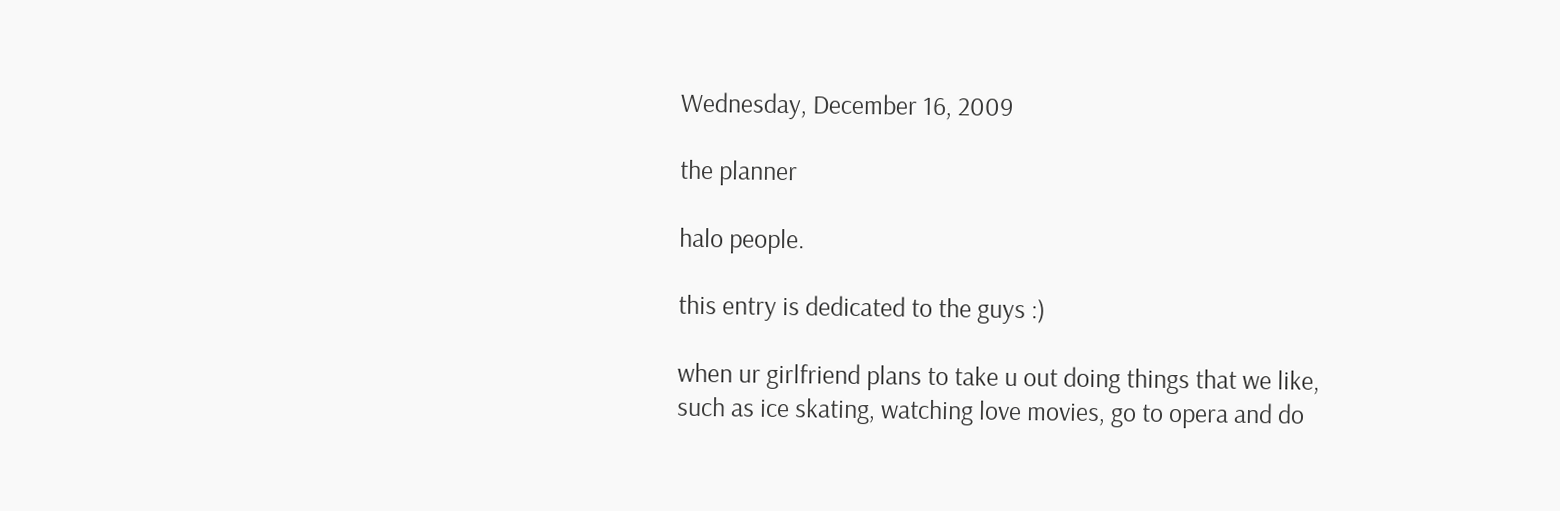Wednesday, December 16, 2009

the planner

halo people.

this entry is dedicated to the guys :)

when ur girlfriend plans to take u out doing things that we like,
such as ice skating, watching love movies, go to opera and do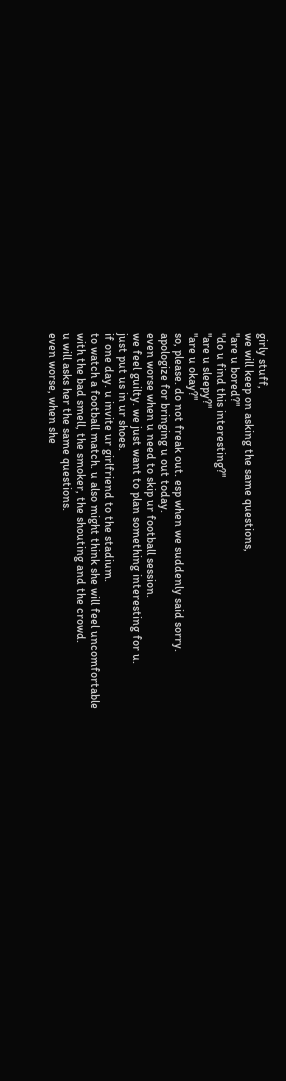girly stuff,
we will keep on asking the same questions,
"are u bored?"
"do u find this interesting?"
"are u sleepy?"
"are u okay?"
so, please. do not freak out. esp when we suddenly said sorry.
apologize for bringing u out today.
even worse when u need to skip ur football session.
we feel guilty. we just want to plan something interesting for u.
just put us in ur shoes.
if one day. u invite ur girlfriend to the stadium.
to watch a football match. u also might think she will feel uncomfortable
with the bad smell, the smoker, the shouting and the crowd.
u will asks her the same questions.
even worse, when she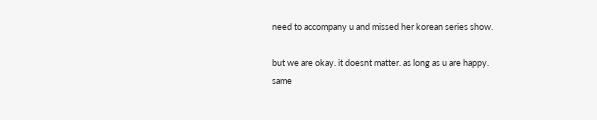need to accompany u and missed her korean series show.

but we are okay. it doesnt matter. as long as u are happy.
same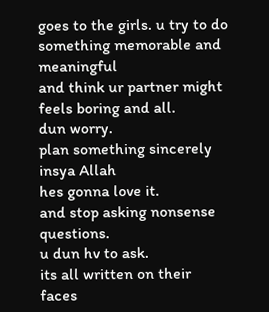goes to the girls. u try to do something memorable and meaningful
and think ur partner might feels boring and all.
dun worry.
plan something sincerely
insya Allah
hes gonna love it.
and stop asking nonsense questions.
u dun hv to ask.
its all written on their faces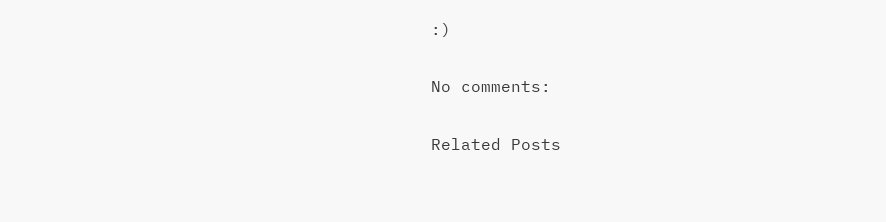:)


No comments:


Related Posts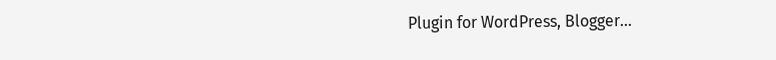Plugin for WordPress, Blogger...